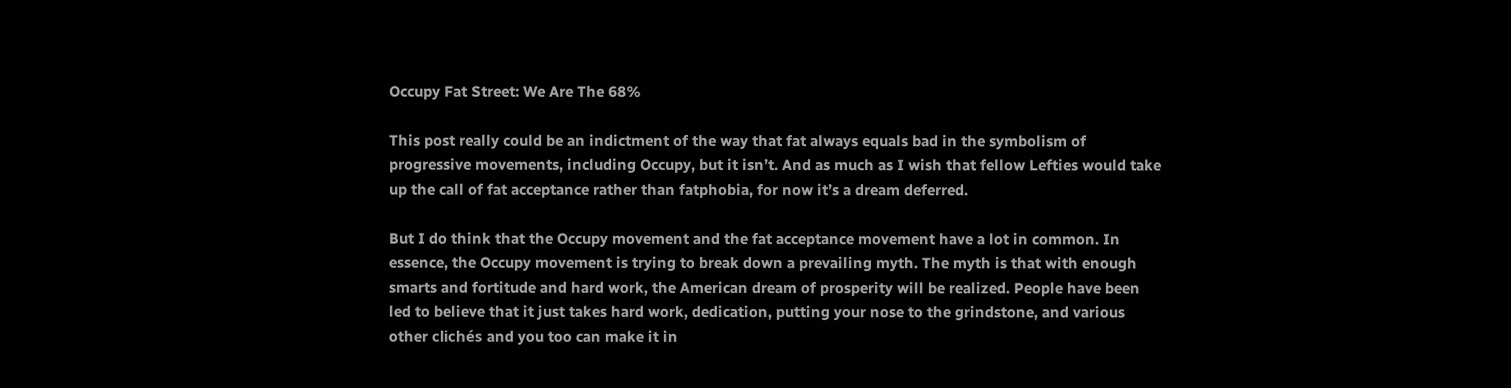Occupy Fat Street: We Are The 68%

This post really could be an indictment of the way that fat always equals bad in the symbolism of progressive movements, including Occupy, but it isn’t. And as much as I wish that fellow Lefties would take up the call of fat acceptance rather than fatphobia, for now it’s a dream deferred.

But I do think that the Occupy movement and the fat acceptance movement have a lot in common. In essence, the Occupy movement is trying to break down a prevailing myth. The myth is that with enough smarts and fortitude and hard work, the American dream of prosperity will be realized. People have been led to believe that it just takes hard work, dedication, putting your nose to the grindstone, and various other clichés and you too can make it in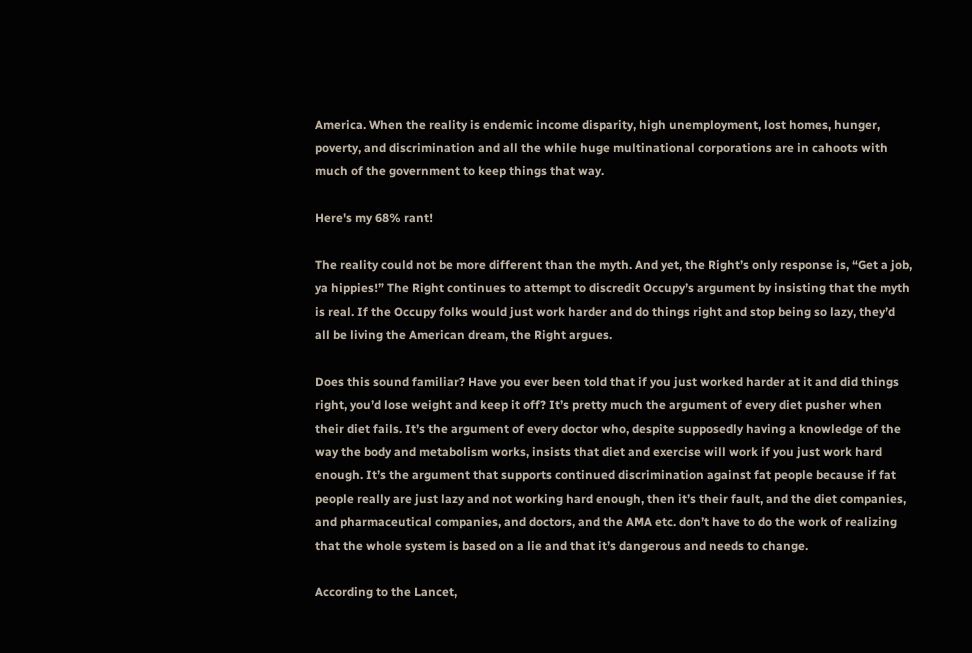America. When the reality is endemic income disparity, high unemployment, lost homes, hunger, poverty, and discrimination and all the while huge multinational corporations are in cahoots with much of the government to keep things that way.

Here's my 68% rant!

The reality could not be more different than the myth. And yet, the Right’s only response is, “Get a job, ya hippies!” The Right continues to attempt to discredit Occupy’s argument by insisting that the myth is real. If the Occupy folks would just work harder and do things right and stop being so lazy, they’d all be living the American dream, the Right argues.

Does this sound familiar? Have you ever been told that if you just worked harder at it and did things right, you’d lose weight and keep it off? It’s pretty much the argument of every diet pusher when their diet fails. It’s the argument of every doctor who, despite supposedly having a knowledge of the way the body and metabolism works, insists that diet and exercise will work if you just work hard enough. It’s the argument that supports continued discrimination against fat people because if fat people really are just lazy and not working hard enough, then it’s their fault, and the diet companies, and pharmaceutical companies, and doctors, and the AMA etc. don’t have to do the work of realizing that the whole system is based on a lie and that it’s dangerous and needs to change.

According to the Lancet,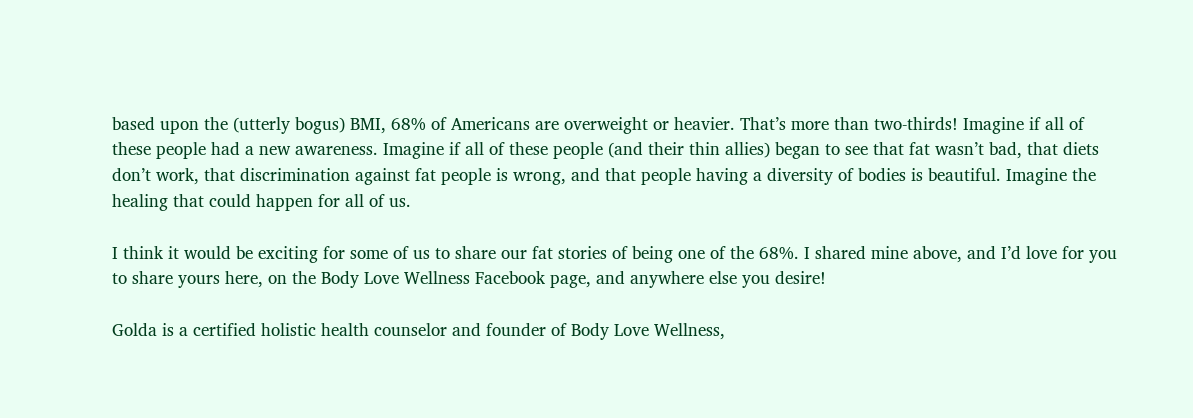based upon the (utterly bogus) BMI, 68% of Americans are overweight or heavier. That’s more than two-thirds! Imagine if all of these people had a new awareness. Imagine if all of these people (and their thin allies) began to see that fat wasn’t bad, that diets don’t work, that discrimination against fat people is wrong, and that people having a diversity of bodies is beautiful. Imagine the healing that could happen for all of us.

I think it would be exciting for some of us to share our fat stories of being one of the 68%. I shared mine above, and I’d love for you to share yours here, on the Body Love Wellness Facebook page, and anywhere else you desire!

Golda is a certified holistic health counselor and founder of Body Love Wellness,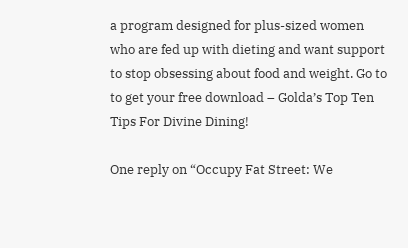a program designed for plus-sized women who are fed up with dieting and want support to stop obsessing about food and weight. Go to to get your free download – Golda’s Top Ten Tips For Divine Dining!

One reply on “Occupy Fat Street: We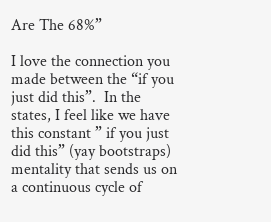Are The 68%”

I love the connection you made between the “if you just did this”.  In the states, I feel like we have this constant ” if you just did this” (yay bootstraps) mentality that sends us on a continuous cycle of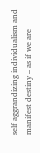self aggrandizing individualism and manifest destiny – as if we are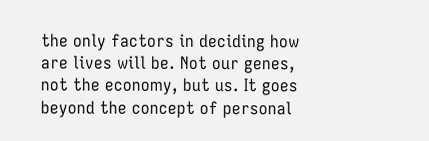the only factors in deciding how are lives will be. Not our genes, not the economy, but us. It goes beyond the concept of personal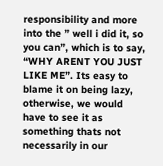responsibility and more into the ” well i did it, so you can”, which is to say, “WHY ARENT YOU JUST LIKE ME”. Its easy to blame it on being lazy, otherwise, we would have to see it as something thats not necessarily in our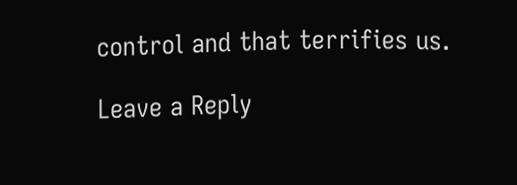control and that terrifies us.

Leave a Reply